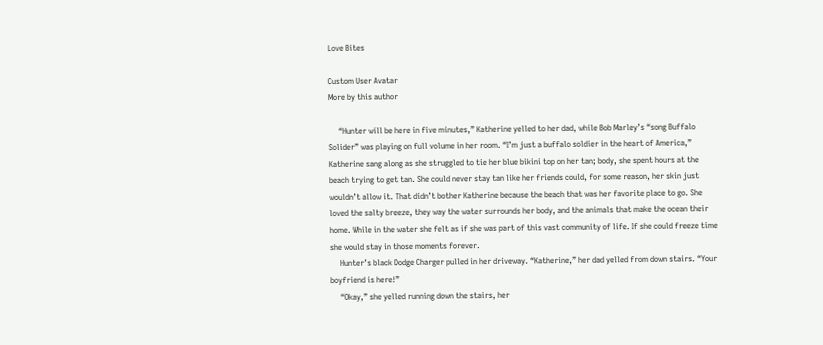Love Bites

Custom User Avatar
More by this author

     “Hunter will be here in five minutes,” Katherine yelled to her dad, while Bob Marley’s “song Buffalo Solider” was playing on full volume in her room. “I’m just a buffalo soldier in the heart of America,” Katherine sang along as she struggled to tie her blue bikini top on her tan; body, she spent hours at the beach trying to get tan. She could never stay tan like her friends could, for some reason, her skin just wouldn’t allow it. That didn’t bother Katherine because the beach that was her favorite place to go. She loved the salty breeze, they way the water surrounds her body, and the animals that make the ocean their home. While in the water she felt as if she was part of this vast community of life. If she could freeze time she would stay in those moments forever.
     Hunter’s black Dodge Charger pulled in her driveway. “Katherine,” her dad yelled from down stairs. “Your boyfriend is here!”
     “Okay,” she yelled running down the stairs, her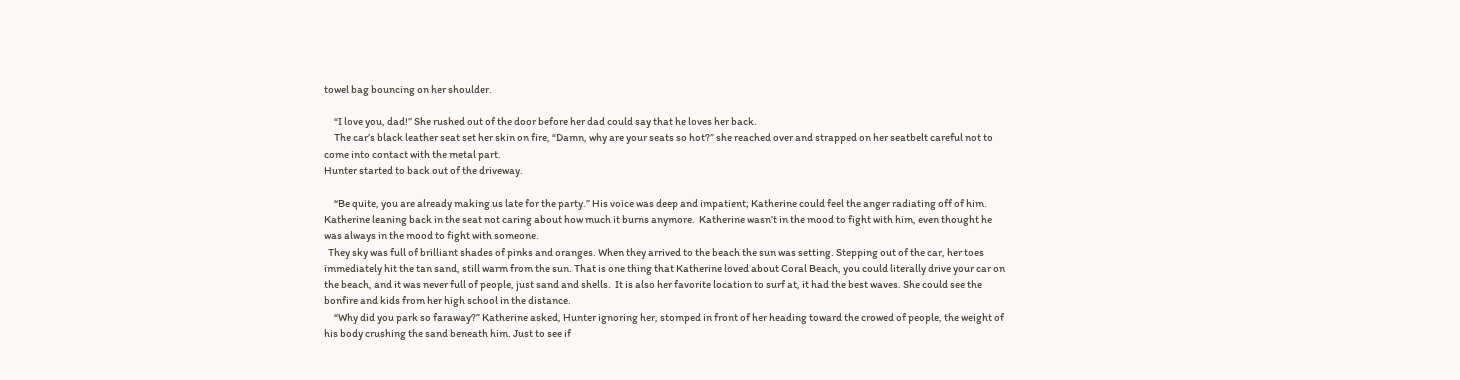towel bag bouncing on her shoulder.

     “I love you, dad!” She rushed out of the door before her dad could say that he loves her back.
     The car’s black leather seat set her skin on fire, “Damn, why are your seats so hot?” she reached over and strapped on her seatbelt careful not to come into contact with the metal part.
Hunter started to back out of the driveway.

     “Be quite, you are already making us late for the party.” His voice was deep and impatient; Katherine could feel the anger radiating off of him. Katherine leaning back in the seat not caring about how much it burns anymore.  Katherine wasn’t in the mood to fight with him, even thought he was always in the mood to fight with someone.
  They sky was full of brilliant shades of pinks and oranges. When they arrived to the beach the sun was setting. Stepping out of the car, her toes immediately hit the tan sand, still warm from the sun. That is one thing that Katherine loved about Coral Beach, you could literally drive your car on the beach, and it was never full of people, just sand and shells.  It is also her favorite location to surf at, it had the best waves. She could see the bonfire and kids from her high school in the distance.
     “Why did you park so faraway?” Katherine asked, Hunter ignoring her, stomped in front of her heading toward the crowed of people, the weight of his body crushing the sand beneath him. Just to see if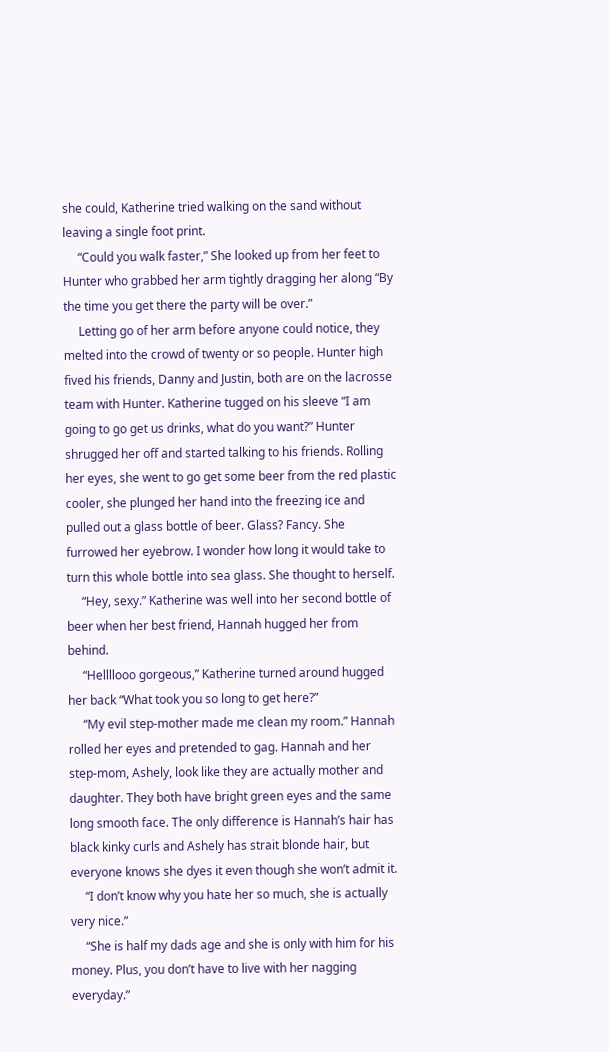she could, Katherine tried walking on the sand without leaving a single foot print.
     “Could you walk faster,” She looked up from her feet to Hunter who grabbed her arm tightly dragging her along “By the time you get there the party will be over.”
     Letting go of her arm before anyone could notice, they melted into the crowd of twenty or so people. Hunter high fived his friends, Danny and Justin, both are on the lacrosse team with Hunter. Katherine tugged on his sleeve “I am going to go get us drinks, what do you want?” Hunter shrugged her off and started talking to his friends. Rolling her eyes, she went to go get some beer from the red plastic cooler, she plunged her hand into the freezing ice and pulled out a glass bottle of beer. Glass? Fancy. She furrowed her eyebrow. I wonder how long it would take to turn this whole bottle into sea glass. She thought to herself.
     “Hey, sexy.” Katherine was well into her second bottle of beer when her best friend, Hannah hugged her from behind.
     “Hellllooo gorgeous,” Katherine turned around hugged her back “What took you so long to get here?”
     “My evil step-mother made me clean my room.” Hannah rolled her eyes and pretended to gag. Hannah and her step-mom, Ashely, look like they are actually mother and daughter. They both have bright green eyes and the same long smooth face. The only difference is Hannah’s hair has black kinky curls and Ashely has strait blonde hair, but everyone knows she dyes it even though she won’t admit it.
     “I don’t know why you hate her so much, she is actually very nice.”
     “She is half my dads age and she is only with him for his money. Plus, you don’t have to live with her nagging everyday.”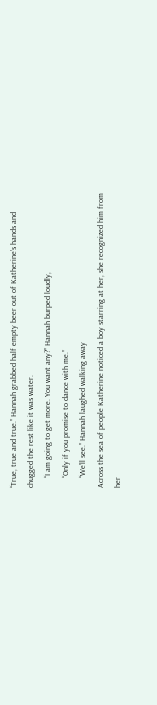“True, true and true.” Hannah grabbed half empty beer out of Katherine’s hands and chugged the rest like it was water.
     “I am going to get more. You want any?” Hannah burped loudly,
     “Only if you promise to dance with me.”
     “We’ll see.” Hannah laughed walking away
Across the sea of people Katherine noticed a boy starring at her, she recognized him from her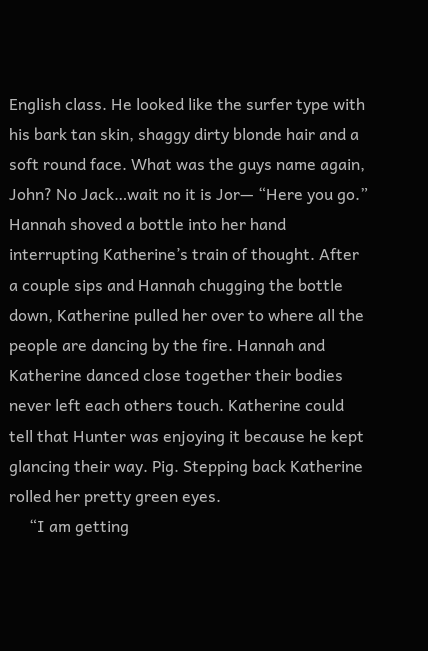English class. He looked like the surfer type with his bark tan skin, shaggy dirty blonde hair and a soft round face. What was the guys name again, John? No Jack…wait no it is Jor— “Here you go.” Hannah shoved a bottle into her hand interrupting Katherine’s train of thought. After a couple sips and Hannah chugging the bottle down, Katherine pulled her over to where all the people are dancing by the fire. Hannah and Katherine danced close together their bodies never left each others touch. Katherine could tell that Hunter was enjoying it because he kept glancing their way. Pig. Stepping back Katherine rolled her pretty green eyes.
     “I am getting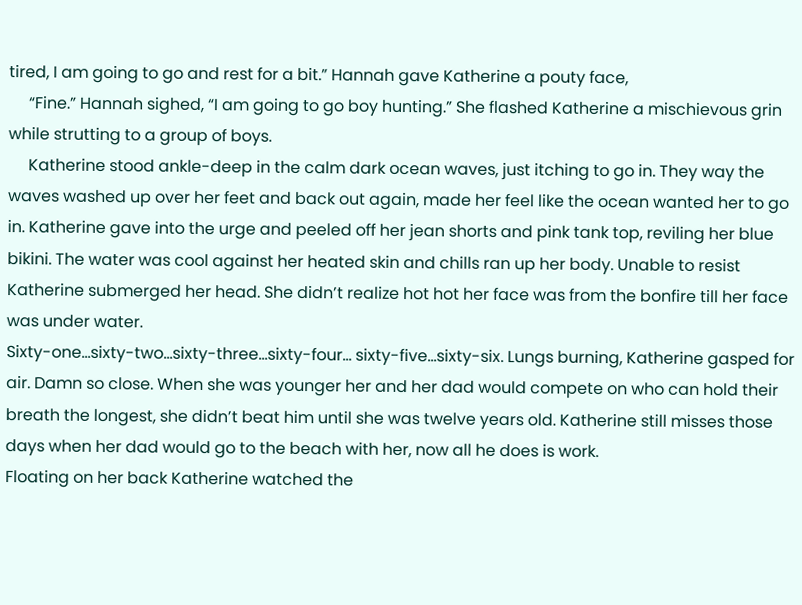tired, I am going to go and rest for a bit.” Hannah gave Katherine a pouty face,
     “Fine.” Hannah sighed, “I am going to go boy hunting.” She flashed Katherine a mischievous grin while strutting to a group of boys.
     Katherine stood ankle-deep in the calm dark ocean waves, just itching to go in. They way the waves washed up over her feet and back out again, made her feel like the ocean wanted her to go in. Katherine gave into the urge and peeled off her jean shorts and pink tank top, reviling her blue bikini. The water was cool against her heated skin and chills ran up her body. Unable to resist Katherine submerged her head. She didn’t realize hot hot her face was from the bonfire till her face was under water.
Sixty-one…sixty-two…sixty-three…sixty-four… sixty-five…sixty-six. Lungs burning, Katherine gasped for air. Damn so close. When she was younger her and her dad would compete on who can hold their breath the longest, she didn’t beat him until she was twelve years old. Katherine still misses those days when her dad would go to the beach with her, now all he does is work.
Floating on her back Katherine watched the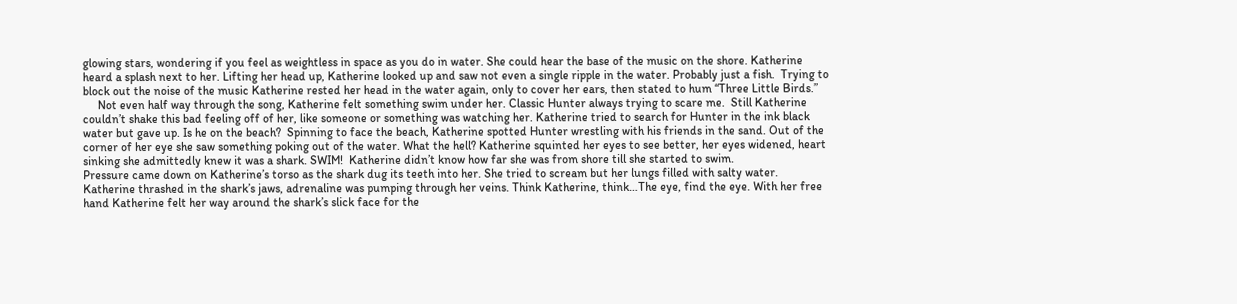glowing stars, wondering if you feel as weightless in space as you do in water. She could hear the base of the music on the shore. Katherine heard a splash next to her. Lifting her head up, Katherine looked up and saw not even a single ripple in the water. Probably just a fish.  Trying to block out the noise of the music Katherine rested her head in the water again, only to cover her ears, then stated to hum “Three Little Birds.”
     Not even half way through the song, Katherine felt something swim under her. Classic Hunter always trying to scare me.  Still Katherine couldn’t shake this bad feeling off of her, like someone or something was watching her. Katherine tried to search for Hunter in the ink black water but gave up. Is he on the beach?  Spinning to face the beach, Katherine spotted Hunter wrestling with his friends in the sand. Out of the corner of her eye she saw something poking out of the water. What the hell? Katherine squinted her eyes to see better, her eyes widened, heart sinking she admittedly knew it was a shark. SWIM!  Katherine didn’t know how far she was from shore till she started to swim.
Pressure came down on Katherine’s torso as the shark dug its teeth into her. She tried to scream but her lungs filled with salty water.  Katherine thrashed in the shark’s jaws, adrenaline was pumping through her veins. Think Katherine, think…The eye, find the eye. With her free hand Katherine felt her way around the shark’s slick face for the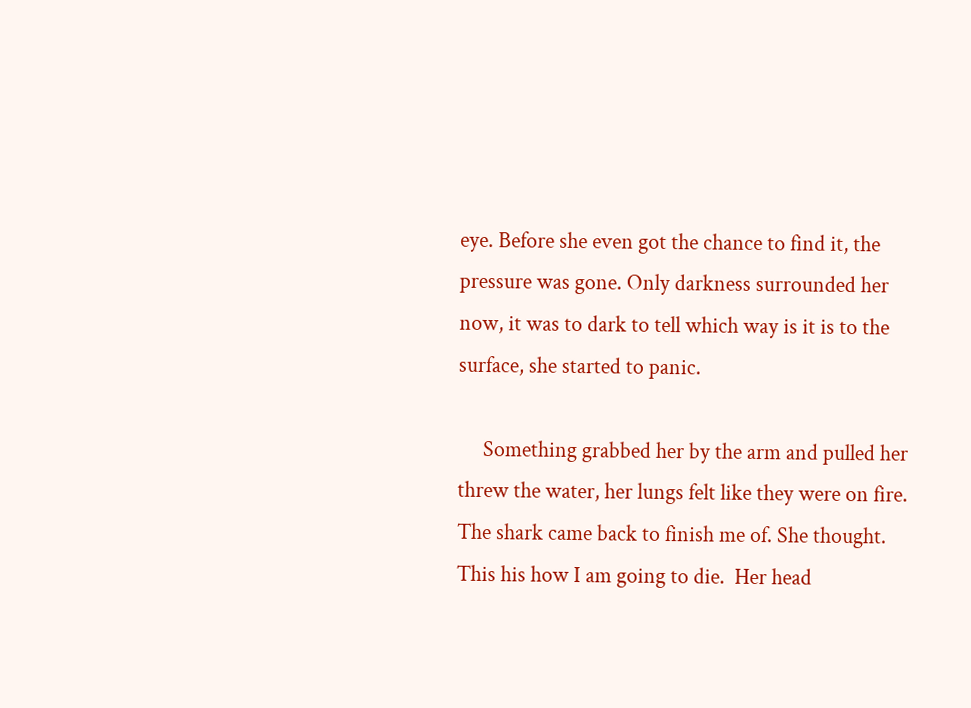eye. Before she even got the chance to find it, the pressure was gone. Only darkness surrounded her now, it was to dark to tell which way is it is to the surface, she started to panic.

     Something grabbed her by the arm and pulled her threw the water, her lungs felt like they were on fire. The shark came back to finish me of. She thought. This his how I am going to die.  Her head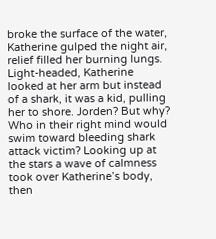broke the surface of the water, Katherine gulped the night air, relief filled her burning lungs. Light-headed, Katherine looked at her arm but instead of a shark, it was a kid, pulling her to shore. Jorden? But why? Who in their right mind would swim toward bleeding shark attack victim? Looking up at the stars a wave of calmness took over Katherine’s body, then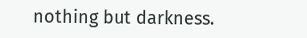nothing but darkness.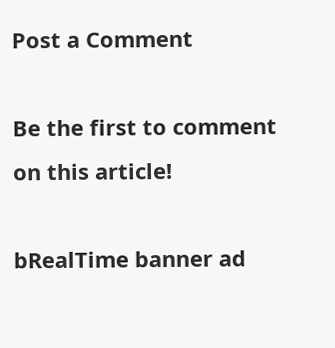Post a Comment

Be the first to comment on this article!

bRealTime banner ad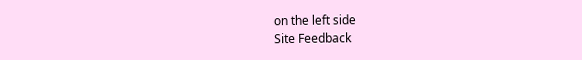on the left side
Site Feedback